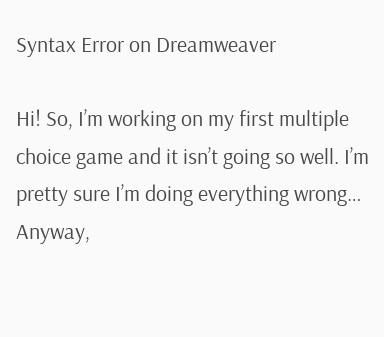Syntax Error on Dreamweaver

Hi! So, I’m working on my first multiple choice game and it isn’t going so well. I’m pretty sure I’m doing everything wrong… Anyway,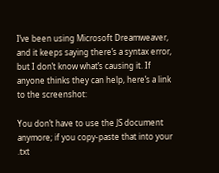I’ve been using Microsoft Dreamweaver, and it keeps saying there’s a syntax error, but I don’t know what’s causing it. If anyone thinks they can help, here’s a link to the screenshot:

You don’t have to use the JS document anymore; if you copy-paste that into your .txt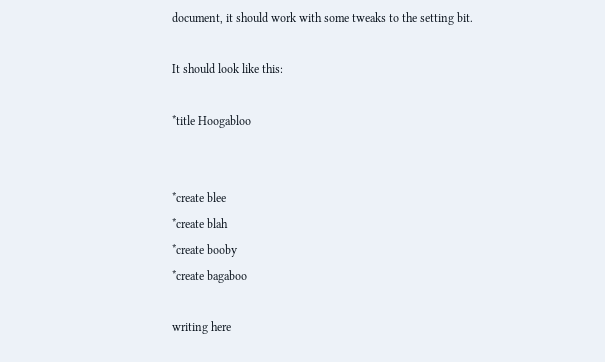document, it should work with some tweaks to the setting bit.

It should look like this:

*title Hoogabloo


*create blee
*create blah
*create booby
*create bagaboo

writing here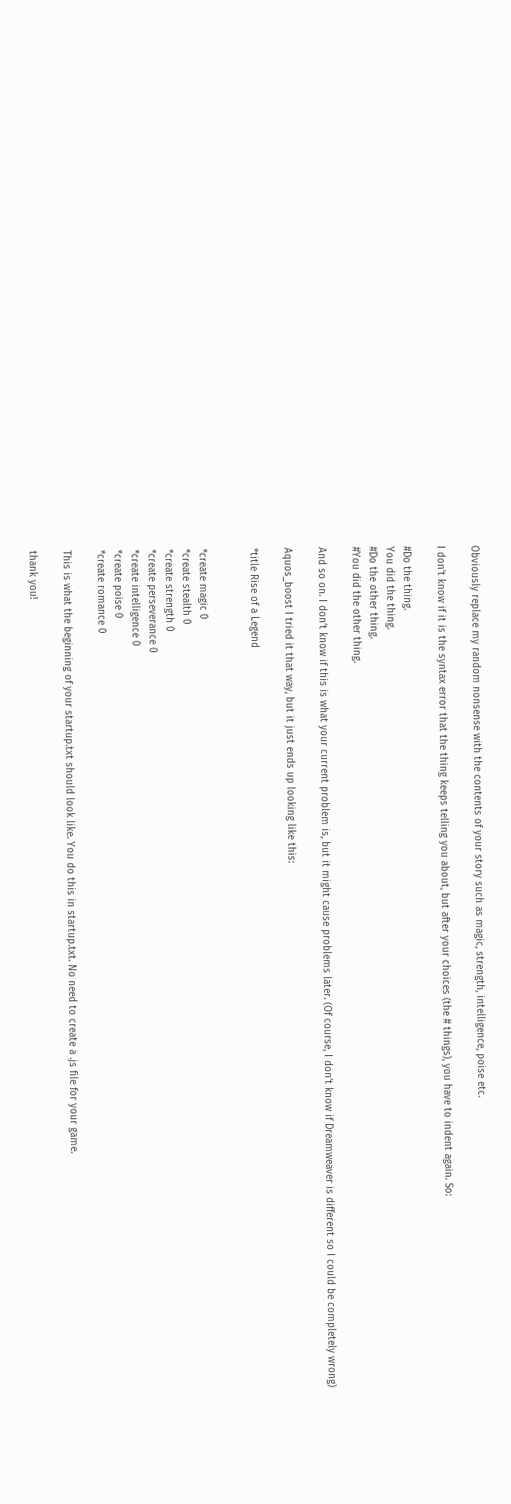Obviously replace my random nonsense with the contents of your story such as magic, strength, intelligence, poise etc.

I don’t know if it is the syntax error that the thing keeps telling you about, but after your choices (the # things), you have to indent again. So:

#Do the thing.
You did the thing.
#Do the other thing.
#You did the other thing.

And so on. I don’t know if this is what your current problem is, but it might cause problems later. (Of course, I don’t know if Dreamweaver is different so I could be completely wrong)

Aquos_boost I tried it that way, but it just ends up looking like this:

*title Rise of a Legend


*create magic 0
*create stealth 0
*create strength 0
*create perseverance 0
*create intelligence 0
*create poise 0
*create romance 0

This is what the beginning of your startup.txt should look like. You do this in startup.txt. No need to create a .js file for your game.

thank you!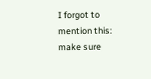I forgot to mention this: make sure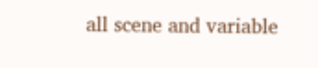all scene and variable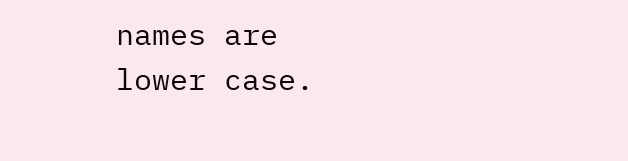names are lower case.